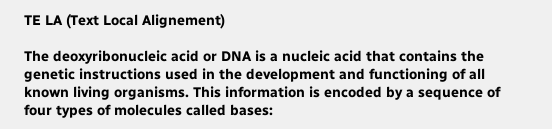TE LA (Text Local Alignement)

The deoxyribonucleic acid or DNA is a nucleic acid that contains the genetic instructions used in the development and functioning of all known living organisms. This information is encoded by a sequence of four types of molecules called bases: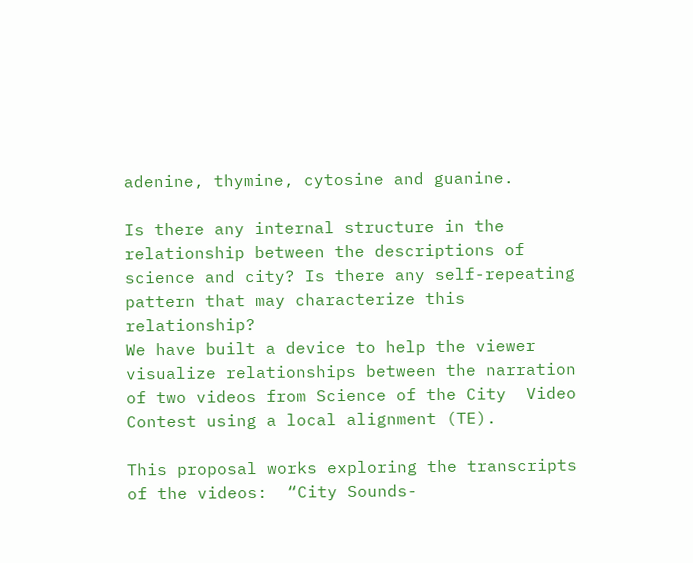adenine, thymine, cytosine and guanine.

Is there any internal structure in the relationship between the descriptions of science and city? Is there any self-repeating pattern that may characterize this relationship?
We have built a device to help the viewer visualize relationships between the narration of two videos from Science of the City  Video Contest using a local alignment (TE).

This proposal works exploring the transcripts of the videos:  “City Sounds-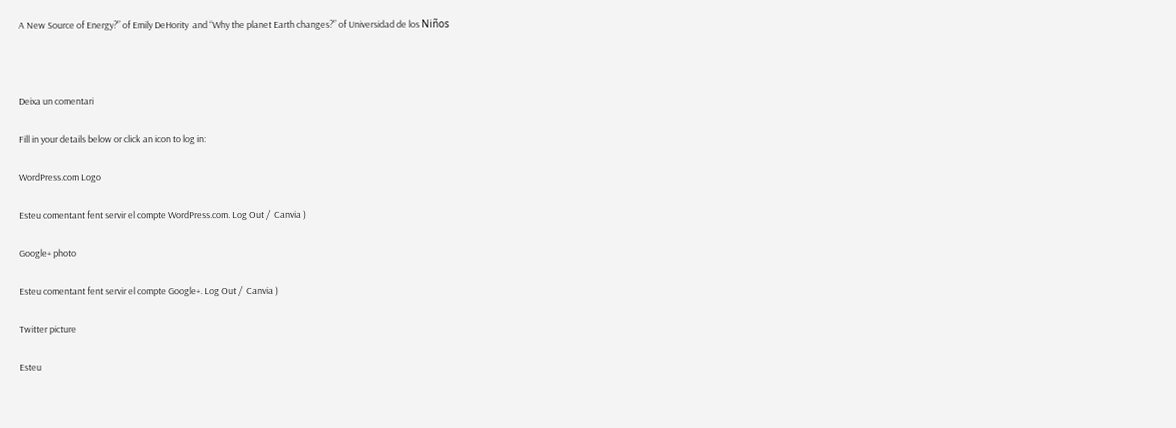A New Source of Energy?” of Emily DeHority  and “Why the planet Earth changes?” of Universidad de los Niños



Deixa un comentari

Fill in your details below or click an icon to log in:

WordPress.com Logo

Esteu comentant fent servir el compte WordPress.com. Log Out /  Canvia )

Google+ photo

Esteu comentant fent servir el compte Google+. Log Out /  Canvia )

Twitter picture

Esteu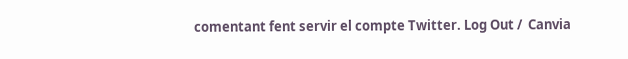comentant fent servir el compte Twitter. Log Out /  Canvia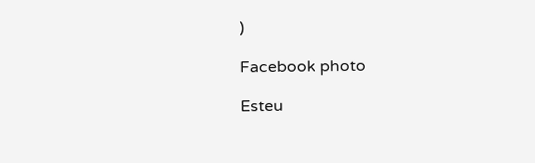)

Facebook photo

Esteu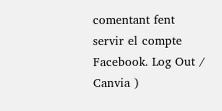comentant fent servir el compte Facebook. Log Out /  Canvia )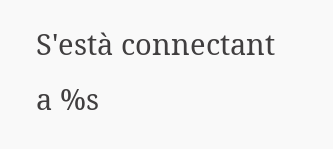S'està connectant a %s